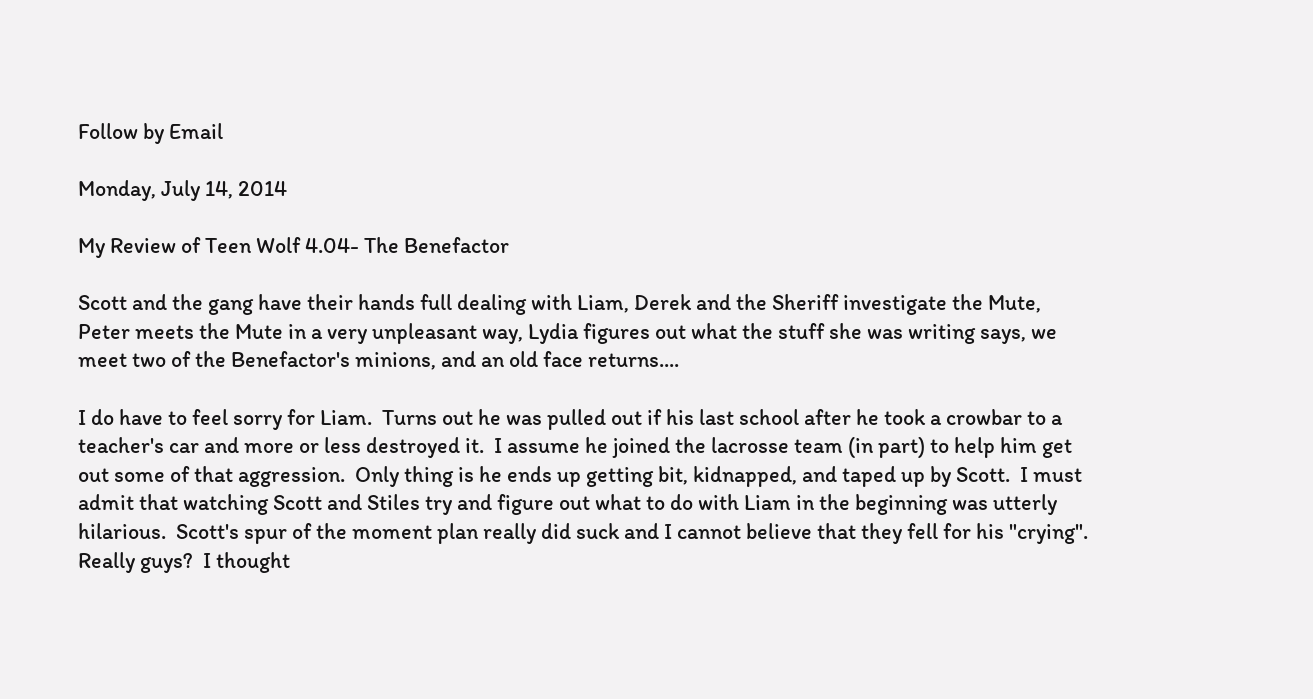Follow by Email

Monday, July 14, 2014

My Review of Teen Wolf 4.04- The Benefactor

Scott and the gang have their hands full dealing with Liam, Derek and the Sheriff investigate the Mute, Peter meets the Mute in a very unpleasant way, Lydia figures out what the stuff she was writing says, we meet two of the Benefactor's minions, and an old face returns....

I do have to feel sorry for Liam.  Turns out he was pulled out if his last school after he took a crowbar to a teacher's car and more or less destroyed it.  I assume he joined the lacrosse team (in part) to help him get out some of that aggression.  Only thing is he ends up getting bit, kidnapped, and taped up by Scott.  I must admit that watching Scott and Stiles try and figure out what to do with Liam in the beginning was utterly hilarious.  Scott's spur of the moment plan really did suck and I cannot believe that they fell for his "crying".  Really guys?  I thought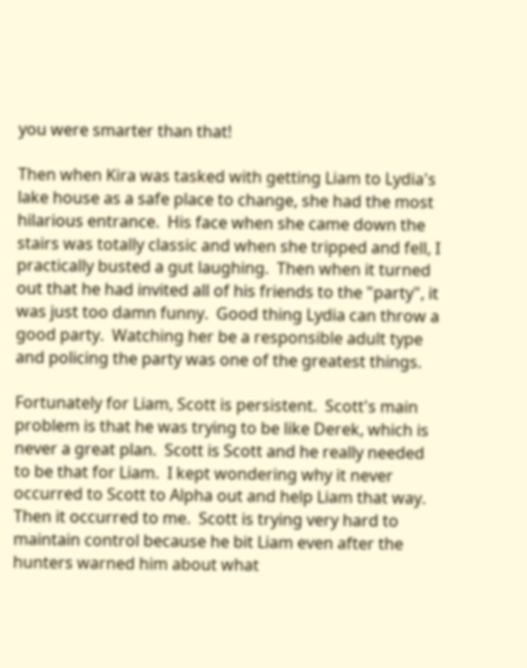you were smarter than that!

Then when Kira was tasked with getting Liam to Lydia's lake house as a safe place to change, she had the most hilarious entrance.  His face when she came down the stairs was totally classic and when she tripped and fell, I practically busted a gut laughing.  Then when it turned out that he had invited all of his friends to the "party", it was just too damn funny.  Good thing Lydia can throw a good party.  Watching her be a responsible adult type and policing the party was one of the greatest things.

Fortunately for Liam, Scott is persistent.  Scott's main problem is that he was trying to be like Derek, which is never a great plan.  Scott is Scott and he really needed to be that for Liam.  I kept wondering why it never occurred to Scott to Alpha out and help Liam that way.  Then it occurred to me.  Scott is trying very hard to maintain control because he bit Liam even after the hunters warned him about what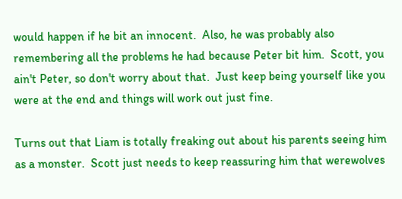would happen if he bit an innocent.  Also, he was probably also remembering all the problems he had because Peter bit him.  Scott, you ain't Peter, so don't worry about that.  Just keep being yourself like you were at the end and things will work out just fine.

Turns out that Liam is totally freaking out about his parents seeing him as a monster.  Scott just needs to keep reassuring him that werewolves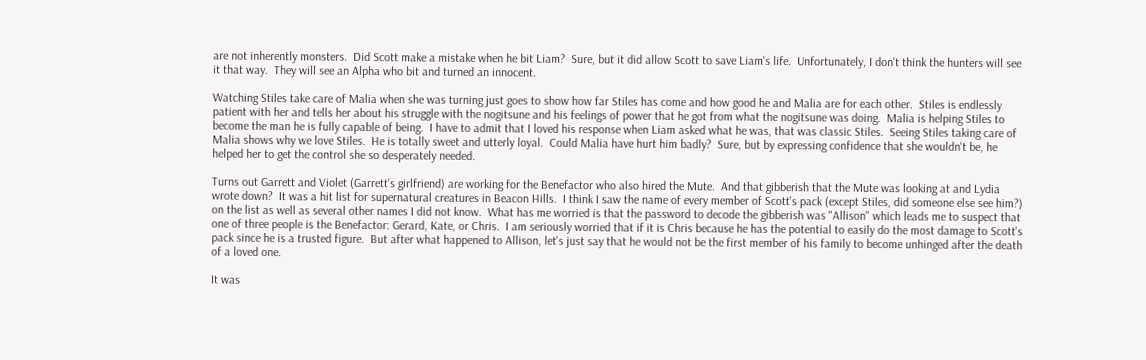are not inherently monsters.  Did Scott make a mistake when he bit Liam?  Sure, but it did allow Scott to save Liam's life.  Unfortunately, I don't think the hunters will see it that way.  They will see an Alpha who bit and turned an innocent.

Watching Stiles take care of Malia when she was turning just goes to show how far Stiles has come and how good he and Malia are for each other.  Stiles is endlessly patient with her and tells her about his struggle with the nogitsune and his feelings of power that he got from what the nogitsune was doing.  Malia is helping Stiles to become the man he is fully capable of being.  I have to admit that I loved his response when Liam asked what he was, that was classic Stiles.  Seeing Stiles taking care of Malia shows why we love Stiles.  He is totally sweet and utterly loyal.  Could Malia have hurt him badly?  Sure, but by expressing confidence that she wouldn't be, he helped her to get the control she so desperately needed.

Turns out Garrett and Violet (Garrett's girlfriend) are working for the Benefactor who also hired the Mute.  And that gibberish that the Mute was looking at and Lydia wrote down?  It was a hit list for supernatural creatures in Beacon Hills.  I think I saw the name of every member of Scott's pack (except Stiles, did someone else see him?) on the list as well as several other names I did not know.  What has me worried is that the password to decode the gibberish was "Allison" which leads me to suspect that one of three people is the Benefactor: Gerard, Kate, or Chris.  I am seriously worried that if it is Chris because he has the potential to easily do the most damage to Scott's pack since he is a trusted figure.  But after what happened to Allison, let's just say that he would not be the first member of his family to become unhinged after the death of a loved one.

It was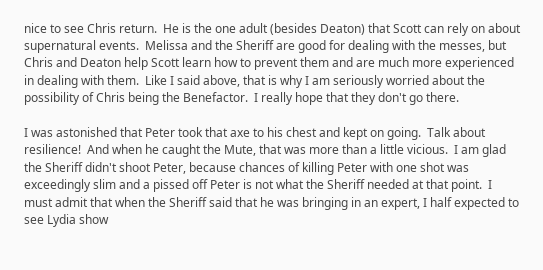nice to see Chris return.  He is the one adult (besides Deaton) that Scott can rely on about supernatural events.  Melissa and the Sheriff are good for dealing with the messes, but Chris and Deaton help Scott learn how to prevent them and are much more experienced in dealing with them.  Like I said above, that is why I am seriously worried about the possibility of Chris being the Benefactor.  I really hope that they don't go there.

I was astonished that Peter took that axe to his chest and kept on going.  Talk about resilience!  And when he caught the Mute, that was more than a little vicious.  I am glad the Sheriff didn't shoot Peter, because chances of killing Peter with one shot was exceedingly slim and a pissed off Peter is not what the Sheriff needed at that point.  I must admit that when the Sheriff said that he was bringing in an expert, I half expected to see Lydia show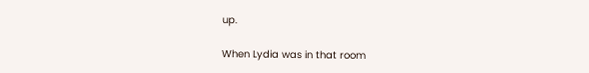up.

When Lydia was in that room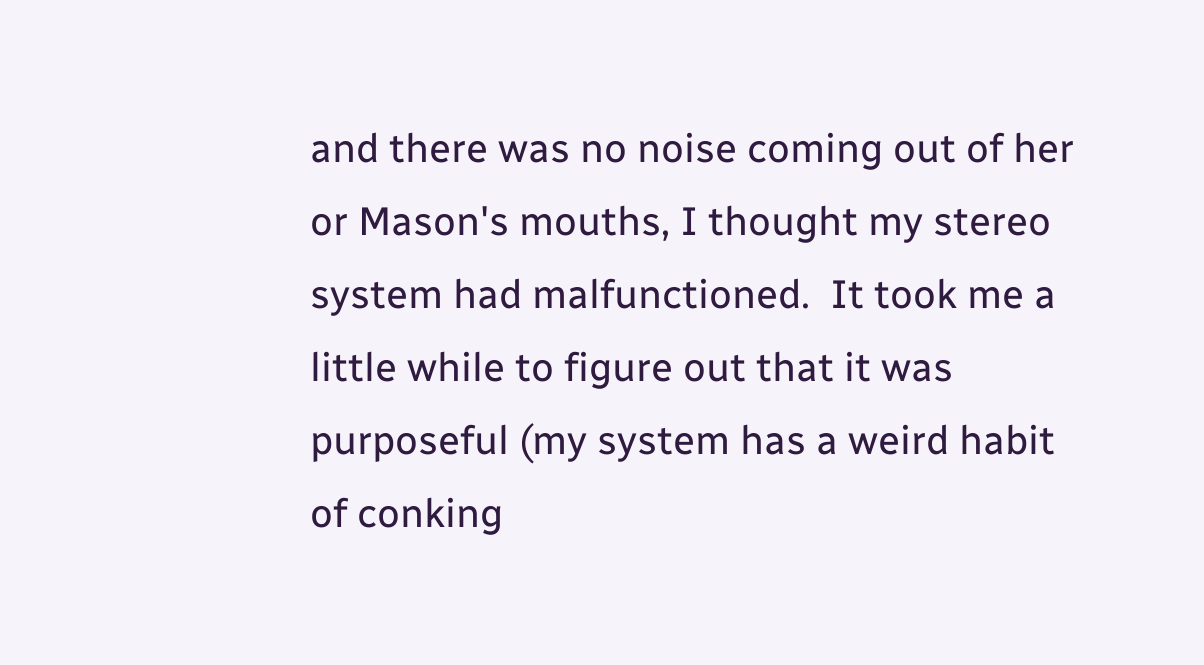and there was no noise coming out of her or Mason's mouths, I thought my stereo system had malfunctioned.  It took me a little while to figure out that it was purposeful (my system has a weird habit of conking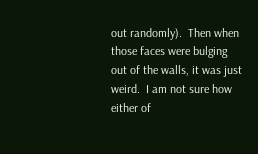out randomly).  Then when those faces were bulging out of the walls, it was just weird.  I am not sure how either of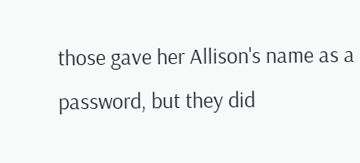those gave her Allison's name as a password, but they did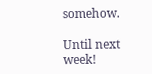somehow.

Until next week!